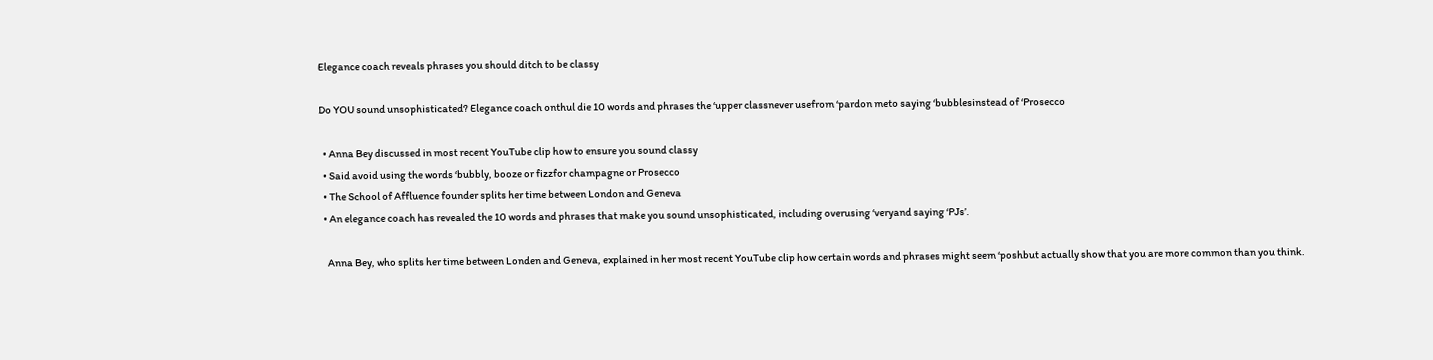Elegance coach reveals phrases you should ditch to be classy

Do YOU sound unsophisticated? Elegance coach onthul die 10 words and phrases the ‘upper classnever usefrom ‘pardon meto saying ‘bubblesinstead of ‘Prosecco

  • Anna Bey discussed in most recent YouTube clip how to ensure you sound classy
  • Said avoid using the words ‘bubbly, booze or fizzfor champagne or Prosecco
  • The School of Affluence founder splits her time between London and Geneva
  • An elegance coach has revealed the 10 words and phrases that make you sound unsophisticated, including overusing ‘veryand saying ‘PJs’.

    Anna Bey, who splits her time between Londen and Geneva, explained in her most recent YouTube clip how certain words and phrases might seem ‘poshbut actually show that you are more common than you think.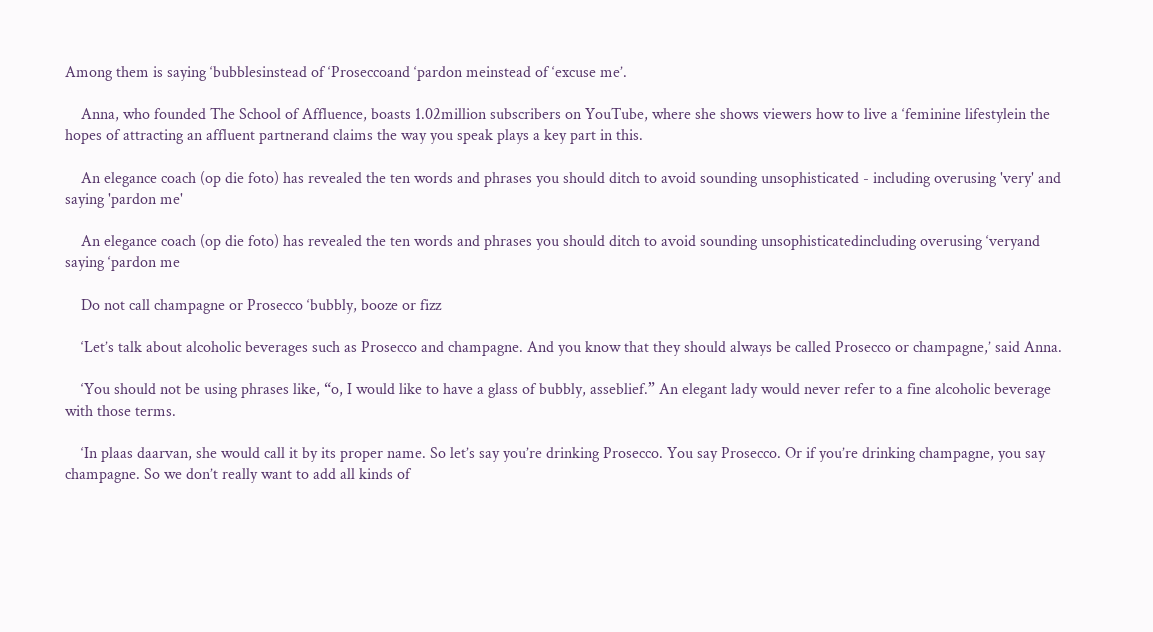Among them is saying ‘bubblesinstead of ‘Proseccoand ‘pardon meinstead of ‘excuse me’.

    Anna, who founded The School of Affluence, boasts 1.02million subscribers on YouTube, where she shows viewers how to live a ‘feminine lifestylein the hopes of attracting an affluent partnerand claims the way you speak plays a key part in this.

    An elegance coach (op die foto) has revealed the ten words and phrases you should ditch to avoid sounding unsophisticated - including overusing 'very' and saying 'pardon me'

    An elegance coach (op die foto) has revealed the ten words and phrases you should ditch to avoid sounding unsophisticatedincluding overusing ‘veryand saying ‘pardon me

    Do not call champagne or Prosecco ‘bubbly, booze or fizz

    ‘Let’s talk about alcoholic beverages such as Prosecco and champagne. And you know that they should always be called Prosecco or champagne,’ said Anna.

    ‘You should not be using phrases like, “o, I would like to have a glass of bubbly, asseblief.” An elegant lady would never refer to a fine alcoholic beverage with those terms.

    ‘In plaas daarvan, she would call it by its proper name. So let’s say you’re drinking Prosecco. You say Prosecco. Or if you’re drinking champagne, you say champagne. So we don’t really want to add all kinds of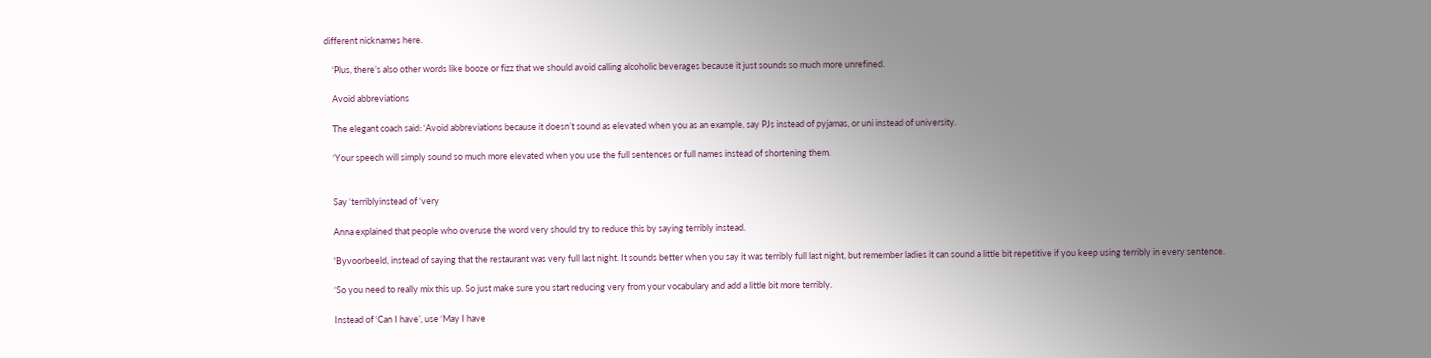different nicknames here.

    ‘Plus, there’s also other words like booze or fizz that we should avoid calling alcoholic beverages because it just sounds so much more unrefined.

    Avoid abbreviations

    The elegant coach said: ‘Avoid abbreviations because it doesn’t sound as elevated when you as an example, say PJs instead of pyjamas, or uni instead of university.

    ‘Your speech will simply sound so much more elevated when you use the full sentences or full names instead of shortening them.


    Say ‘terriblyinstead of ‘very

    Anna explained that people who overuse the word very should try to reduce this by saying terribly instead.

    'Byvoorbeeld, instead of saying that the restaurant was very full last night. It sounds better when you say it was terribly full last night, but remember ladies it can sound a little bit repetitive if you keep using terribly in every sentence.

    ‘So you need to really mix this up. So just make sure you start reducing very from your vocabulary and add a little bit more terribly.

    Instead of ‘Can I have’, use ‘May I have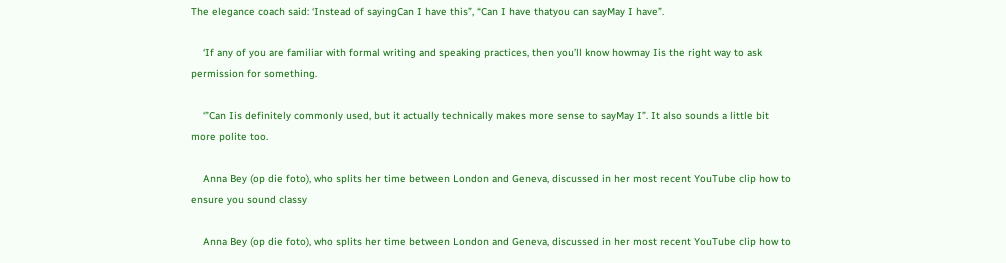The elegance coach said: ‘Instead of sayingCan I have this”, “Can I have thatyou can sayMay I have”.

    ‘If any of you are familiar with formal writing and speaking practices, then you’ll know howmay Iis the right way to ask permission for something.

    ‘”Can Iis definitely commonly used, but it actually technically makes more sense to sayMay I”. It also sounds a little bit more polite too.

    Anna Bey (op die foto), who splits her time between London and Geneva, discussed in her most recent YouTube clip how to ensure you sound classy

    Anna Bey (op die foto), who splits her time between London and Geneva, discussed in her most recent YouTube clip how to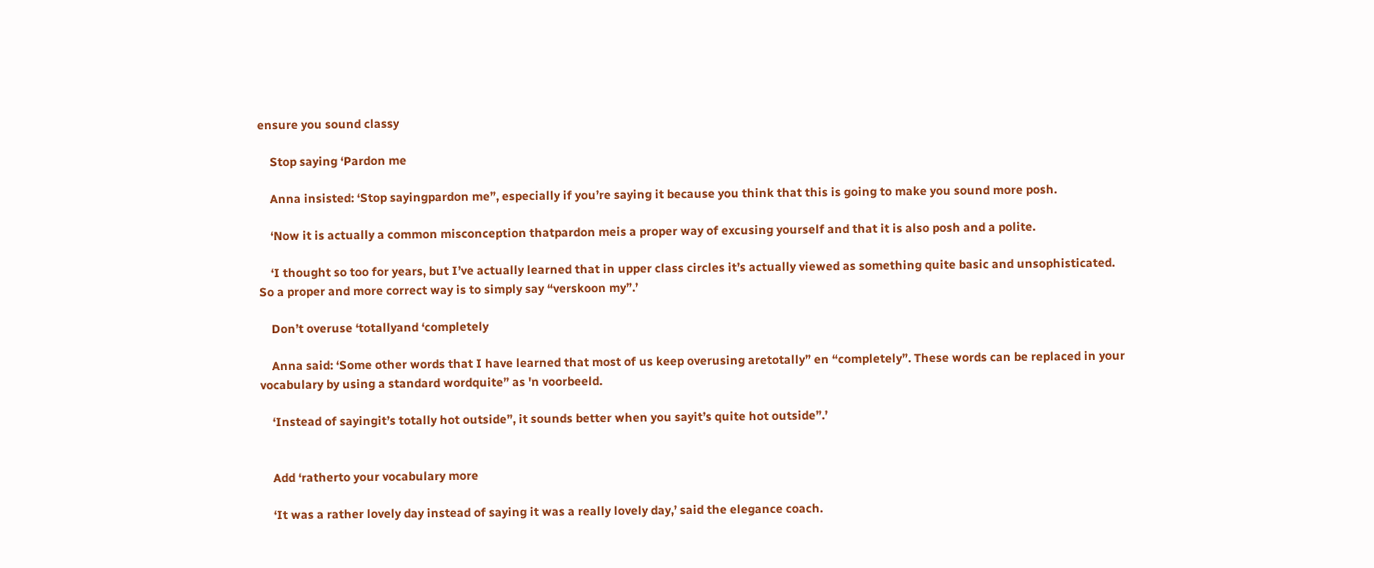ensure you sound classy

    Stop saying ‘Pardon me

    Anna insisted: ‘Stop sayingpardon me”, especially if you’re saying it because you think that this is going to make you sound more posh.

    ‘Now it is actually a common misconception thatpardon meis a proper way of excusing yourself and that it is also posh and a polite.

    ‘I thought so too for years, but I’ve actually learned that in upper class circles it’s actually viewed as something quite basic and unsophisticated. So a proper and more correct way is to simply say “verskoon my”.’

    Don’t overuse ‘totallyand ‘completely

    Anna said: ‘Some other words that I have learned that most of us keep overusing aretotally” en “completely”. These words can be replaced in your vocabulary by using a standard wordquite” as 'n voorbeeld.

    ‘Instead of sayingit’s totally hot outside”, it sounds better when you sayit’s quite hot outside”.’


    Add ‘ratherto your vocabulary more

    ‘It was a rather lovely day instead of saying it was a really lovely day,’ said the elegance coach.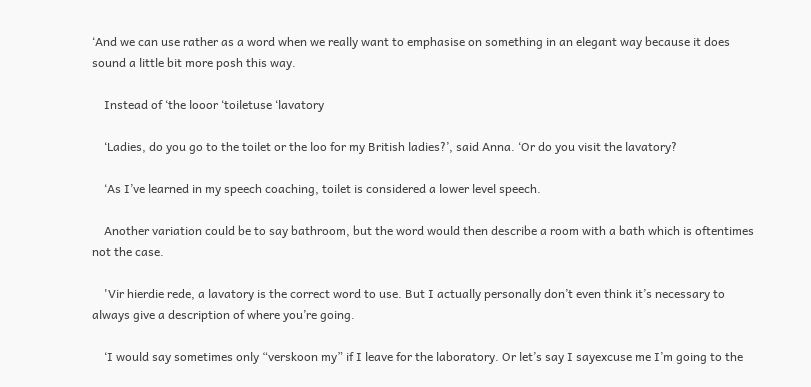‘And we can use rather as a word when we really want to emphasise on something in an elegant way because it does sound a little bit more posh this way.

    Instead of ‘the looor ‘toiletuse ‘lavatory

    ‘Ladies, do you go to the toilet or the loo for my British ladies?’, said Anna. ‘Or do you visit the lavatory?

    ‘As I’ve learned in my speech coaching, toilet is considered a lower level speech.

    Another variation could be to say bathroom, but the word would then describe a room with a bath which is oftentimes not the case.

    'Vir hierdie rede, a lavatory is the correct word to use. But I actually personally don’t even think it’s necessary to always give a description of where you’re going.

    ‘I would say sometimes only “verskoon my” if I leave for the laboratory. Or let’s say I sayexcuse me I’m going to the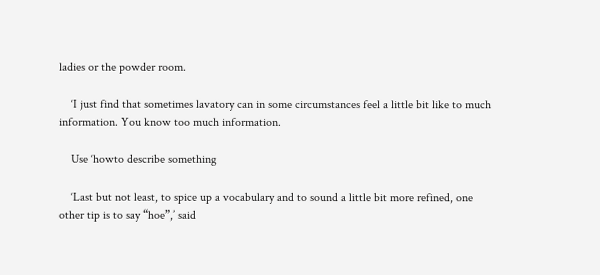ladies or the powder room.

    ‘I just find that sometimes lavatory can in some circumstances feel a little bit like to much information. You know too much information.

    Use ‘howto describe something

    ‘Last but not least, to spice up a vocabulary and to sound a little bit more refined, one other tip is to say “hoe”,’ said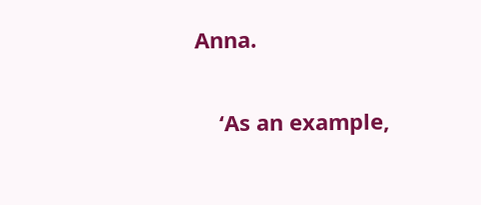Anna.

    ‘As an example,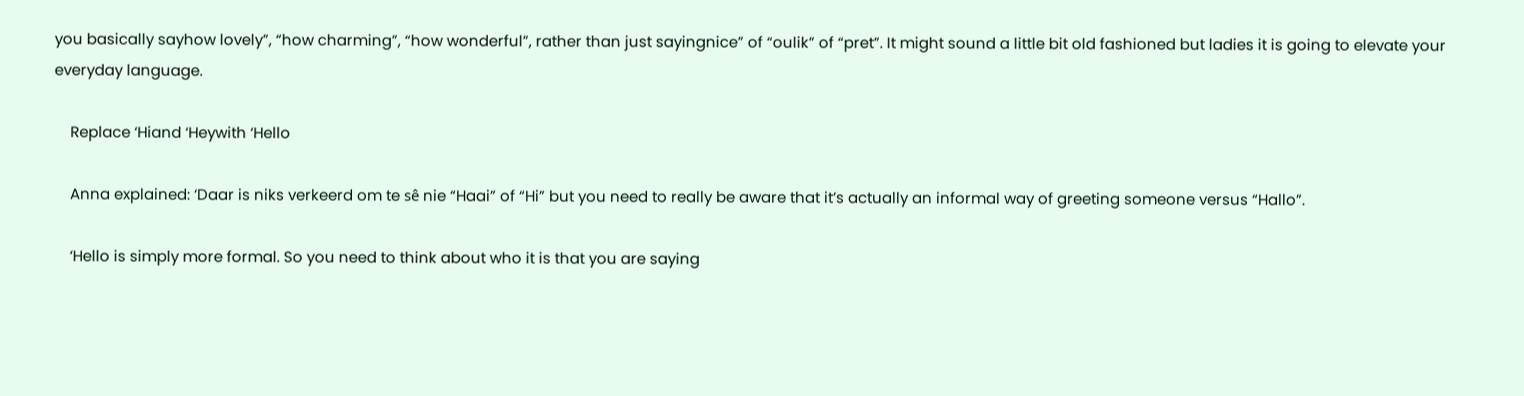you basically sayhow lovely”, “how charming”, “how wonderful”, rather than just sayingnice” of “oulik” of “pret”. It might sound a little bit old fashioned but ladies it is going to elevate your everyday language.

    Replace ‘Hiand ‘Heywith ‘Hello

    Anna explained: ‘Daar is niks verkeerd om te sê nie “Haai” of “Hi” but you need to really be aware that it’s actually an informal way of greeting someone versus “Hallo”.

    ‘Hello is simply more formal. So you need to think about who it is that you are saying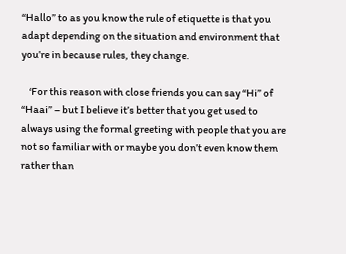“Hallo” to as you know the rule of etiquette is that you adapt depending on the situation and environment that you’re in because rules, they change.

    ‘For this reason with close friends you can say “Hi” of “Haai” – but I believe it’s better that you get used to always using the formal greeting with people that you are not so familiar with or maybe you don’t even know them rather than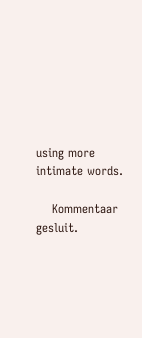using more intimate words.

    Kommentaar gesluit.